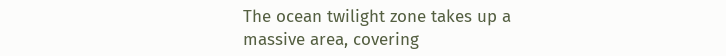The ocean twilight zone takes up a massive area, covering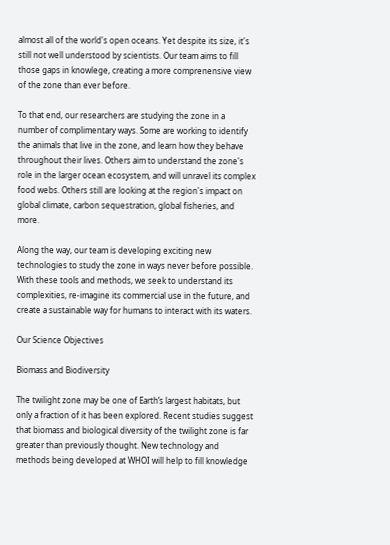almost all of the world's open oceans. Yet despite its size, it's still not well understood by scientists. Our team aims to fill those gaps in knowlege, creating a more comprenensive view of the zone than ever before.

To that end, our researchers are studying the zone in a number of complimentary ways. Some are working to identify the animals that live in the zone, and learn how they behave throughout their lives. Others aim to understand the zone's role in the larger ocean ecosystem, and will unravel its complex food webs. Others still are looking at the region's impact on global climate, carbon sequestration, global fisheries, and more.

Along the way, our team is developing exciting new technologies to study the zone in ways never before possible. With these tools and methods, we seek to understand its complexities, re-imagine its commercial use in the future, and create a sustainable way for humans to interact with its waters.

Our Science Objectives

Biomass and Biodiversity

The twilight zone may be one of Earth’s largest habitats, but only a fraction of it has been explored. Recent studies suggest that biomass and biological diversity of the twilight zone is far greater than previously thought. New technology and methods being developed at WHOI will help to fill knowledge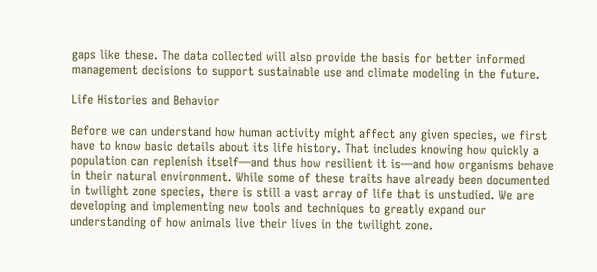gaps like these. The data collected will also provide the basis for better informed management decisions to support sustainable use and climate modeling in the future.

Life Histories and Behavior

Before we can understand how human activity might affect any given species, we first have to know basic details about its life history. That includes knowing how quickly a population can replenish itself—and thus how resilient it is—and how organisms behave in their natural environment. While some of these traits have already been documented in twilight zone species, there is still a vast array of life that is unstudied. We are developing and implementing new tools and techniques to greatly expand our understanding of how animals live their lives in the twilight zone.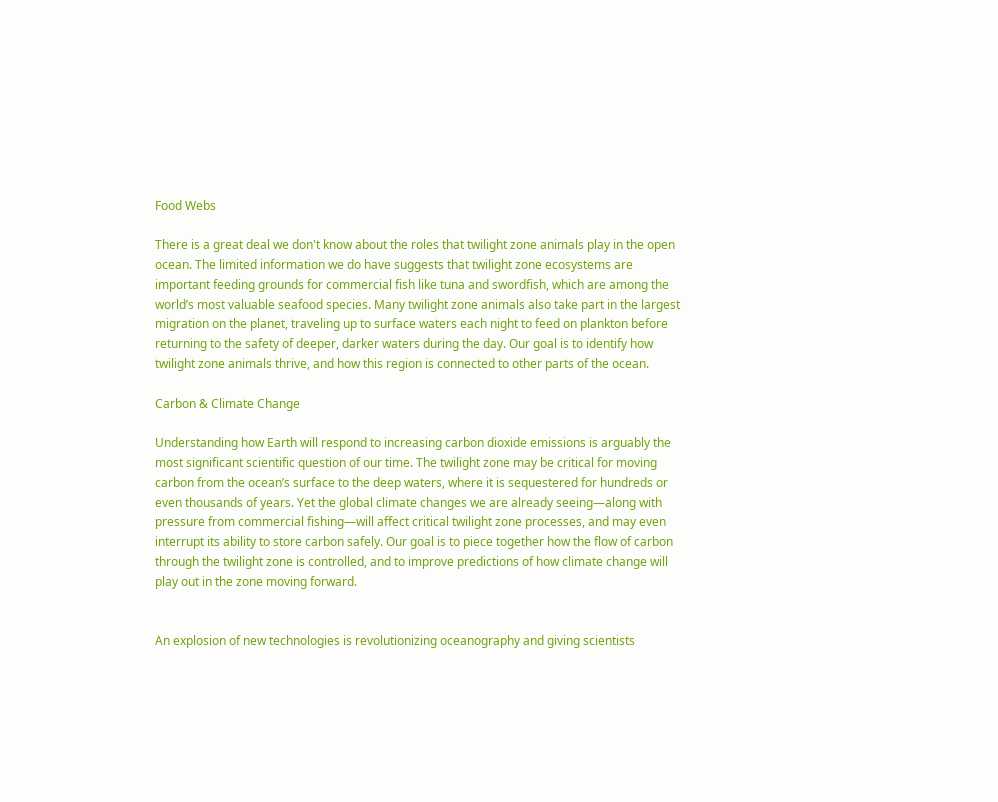Food Webs

There is a great deal we don't know about the roles that twilight zone animals play in the open ocean. The limited information we do have suggests that twilight zone ecosystems are important feeding grounds for commercial fish like tuna and swordfish, which are among the world’s most valuable seafood species. Many twilight zone animals also take part in the largest migration on the planet, traveling up to surface waters each night to feed on plankton before returning to the safety of deeper, darker waters during the day. Our goal is to identify how twilight zone animals thrive, and how this region is connected to other parts of the ocean.

Carbon & Climate Change

Understanding how Earth will respond to increasing carbon dioxide emissions is arguably the most significant scientific question of our time. The twilight zone may be critical for moving carbon from the ocean’s surface to the deep waters, where it is sequestered for hundreds or even thousands of years. Yet the global climate changes we are already seeing—along with pressure from commercial fishing—will affect critical twilight zone processes, and may even interrupt its ability to store carbon safely. Our goal is to piece together how the flow of carbon through the twilight zone is controlled, and to improve predictions of how climate change will play out in the zone moving forward.


An explosion of new technologies is revolutionizing oceanography and giving scientists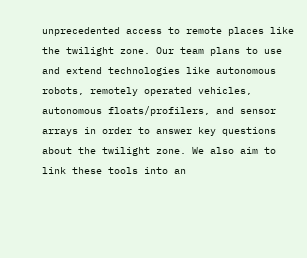unprecedented access to remote places like the twilight zone. Our team plans to use and extend technologies like autonomous robots, remotely operated vehicles, autonomous floats/profilers, and sensor arrays in order to answer key questions about the twilight zone. We also aim to link these tools into an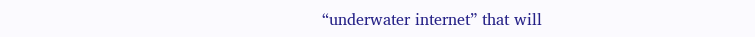“underwater internet” that will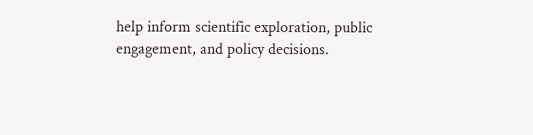help inform scientific exploration, public engagement, and policy decisions.